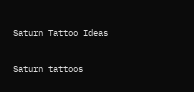Saturn Tattoo Ideas

Saturn tattoos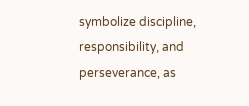symbolize discipline, responsibility, and perseverance, as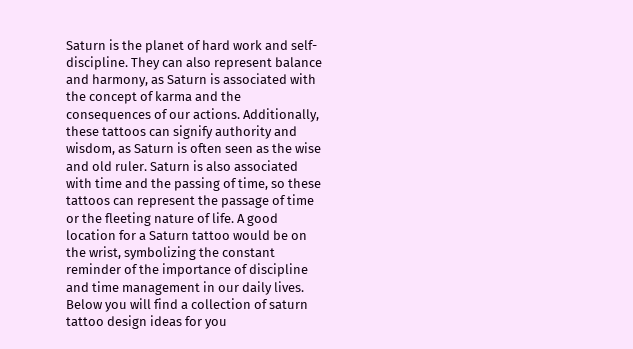Saturn is the planet of hard work and self-discipline. They can also represent balance and harmony, as Saturn is associated with the concept of karma and the consequences of our actions. Additionally, these tattoos can signify authority and wisdom, as Saturn is often seen as the wise and old ruler. Saturn is also associated with time and the passing of time, so these tattoos can represent the passage of time or the fleeting nature of life. A good location for a Saturn tattoo would be on the wrist, symbolizing the constant reminder of the importance of discipline and time management in our daily lives. Below you will find a collection of saturn tattoo design ideas for you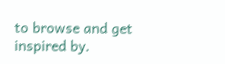to browse and get inspired by.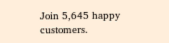Join 5,645 happy customers.